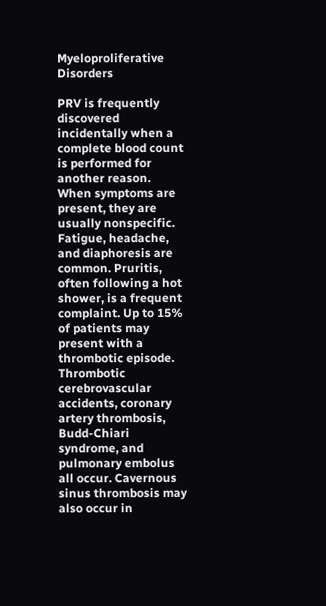Myeloproliferative Disorders

PRV is frequently discovered incidentally when a complete blood count is performed for another reason. When symptoms are present, they are usually nonspecific. Fatigue, headache, and diaphoresis are common. Pruritis, often following a hot shower, is a frequent complaint. Up to 15% of patients may present with a thrombotic episode. Thrombotic cerebrovascular accidents, coronary artery thrombosis, Budd-Chiari syndrome, and pulmonary embolus all occur. Cavernous sinus thrombosis may also occur in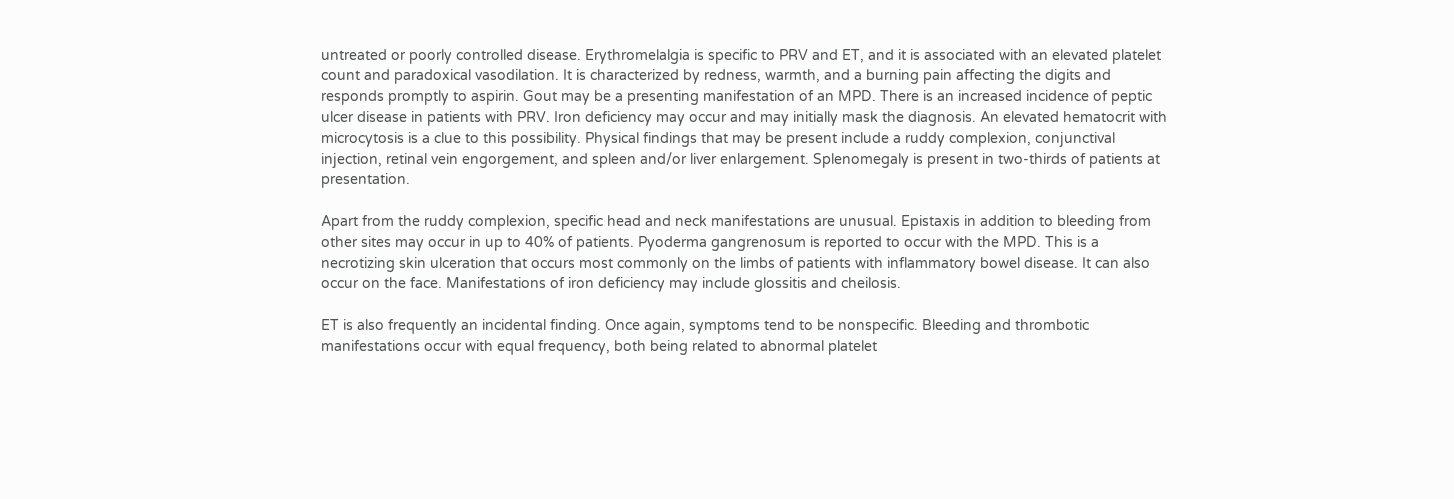untreated or poorly controlled disease. Erythromelalgia is specific to PRV and ET, and it is associated with an elevated platelet count and paradoxical vasodilation. It is characterized by redness, warmth, and a burning pain affecting the digits and responds promptly to aspirin. Gout may be a presenting manifestation of an MPD. There is an increased incidence of peptic ulcer disease in patients with PRV. Iron deficiency may occur and may initially mask the diagnosis. An elevated hematocrit with microcytosis is a clue to this possibility. Physical findings that may be present include a ruddy complexion, conjunctival injection, retinal vein engorgement, and spleen and/or liver enlargement. Splenomegaly is present in two-thirds of patients at presentation.

Apart from the ruddy complexion, specific head and neck manifestations are unusual. Epistaxis in addition to bleeding from other sites may occur in up to 40% of patients. Pyoderma gangrenosum is reported to occur with the MPD. This is a necrotizing skin ulceration that occurs most commonly on the limbs of patients with inflammatory bowel disease. It can also occur on the face. Manifestations of iron deficiency may include glossitis and cheilosis.

ET is also frequently an incidental finding. Once again, symptoms tend to be nonspecific. Bleeding and thrombotic manifestations occur with equal frequency, both being related to abnormal platelet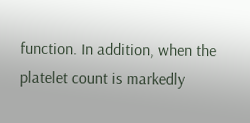function. In addition, when the platelet count is markedly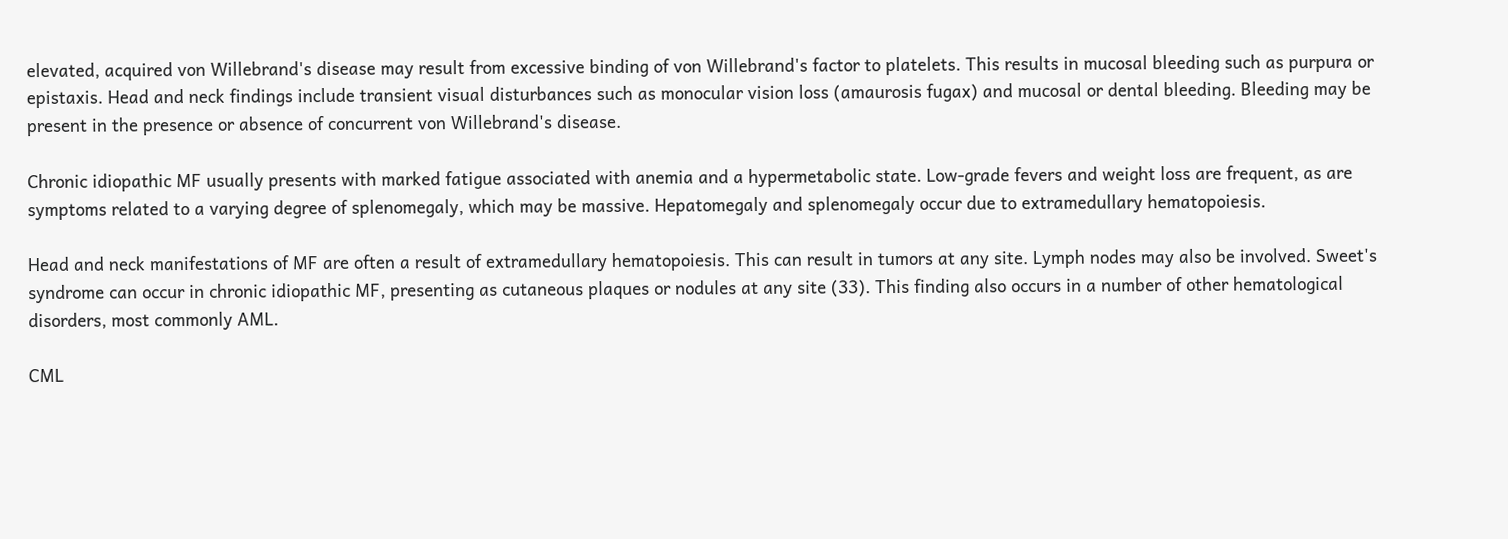elevated, acquired von Willebrand's disease may result from excessive binding of von Willebrand's factor to platelets. This results in mucosal bleeding such as purpura or epistaxis. Head and neck findings include transient visual disturbances such as monocular vision loss (amaurosis fugax) and mucosal or dental bleeding. Bleeding may be present in the presence or absence of concurrent von Willebrand's disease.

Chronic idiopathic MF usually presents with marked fatigue associated with anemia and a hypermetabolic state. Low-grade fevers and weight loss are frequent, as are symptoms related to a varying degree of splenomegaly, which may be massive. Hepatomegaly and splenomegaly occur due to extramedullary hematopoiesis.

Head and neck manifestations of MF are often a result of extramedullary hematopoiesis. This can result in tumors at any site. Lymph nodes may also be involved. Sweet's syndrome can occur in chronic idiopathic MF, presenting as cutaneous plaques or nodules at any site (33). This finding also occurs in a number of other hematological disorders, most commonly AML.

CML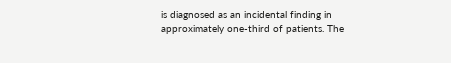is diagnosed as an incidental finding in approximately one-third of patients. The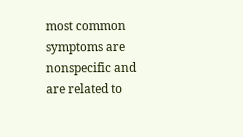most common symptoms are nonspecific and are related to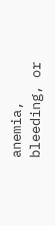anemia, bleeding, or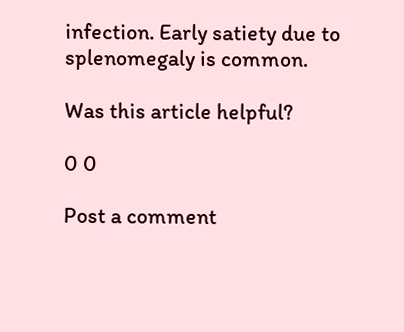infection. Early satiety due to splenomegaly is common.

Was this article helpful?

0 0

Post a comment